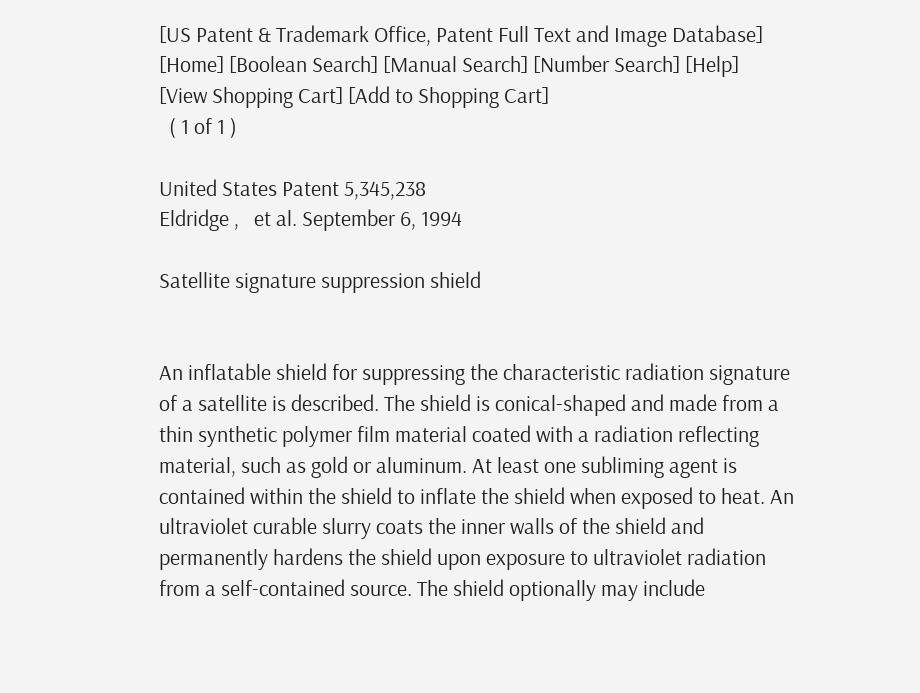[US Patent & Trademark Office, Patent Full Text and Image Database]
[Home] [Boolean Search] [Manual Search] [Number Search] [Help]
[View Shopping Cart] [Add to Shopping Cart]
  ( 1 of 1 )

United States Patent 5,345,238
Eldridge ,   et al. September 6, 1994

Satellite signature suppression shield


An inflatable shield for suppressing the characteristic radiation signature of a satellite is described. The shield is conical-shaped and made from a thin synthetic polymer film material coated with a radiation reflecting material, such as gold or aluminum. At least one subliming agent is contained within the shield to inflate the shield when exposed to heat. An ultraviolet curable slurry coats the inner walls of the shield and permanently hardens the shield upon exposure to ultraviolet radiation from a self-contained source. The shield optionally may include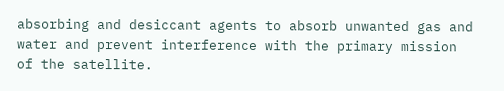absorbing and desiccant agents to absorb unwanted gas and water and prevent interference with the primary mission of the satellite.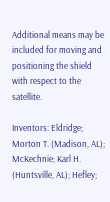Additional means may be included for moving and positioning the shield with respect to the satellite.

Inventors: Eldridge; Morton T. (Madison, AL); McKechnie; Karl H. (Huntsville, AL); Hefley;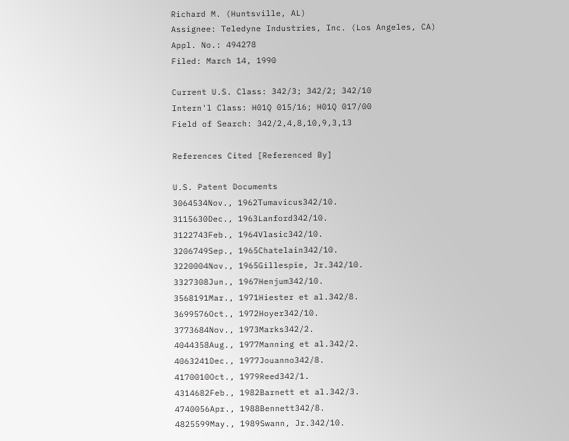Richard M. (Huntsville, AL)
Assignee: Teledyne Industries, Inc. (Los Angeles, CA)
Appl. No.: 494278
Filed: March 14, 1990

Current U.S. Class: 342/3; 342/2; 342/10
Intern'l Class: H01Q 015/16; H01Q 017/00
Field of Search: 342/2,4,8,10,9,3,13

References Cited [Referenced By]

U.S. Patent Documents
3064534Nov., 1962Tumavicus342/10.
3115630Dec., 1963Lanford342/10.
3122743Feb., 1964Vlasic342/10.
3206749Sep., 1965Chatelain342/10.
3220004Nov., 1965Gillespie, Jr.342/10.
3327308Jun., 1967Henjum342/10.
3568191Mar., 1971Hiester et al.342/8.
3699576Oct., 1972Hoyer342/10.
3773684Nov., 1973Marks342/2.
4044358Aug., 1977Manning et al.342/2.
4063241Dec., 1977Jouanno342/8.
4170010Oct., 1979Reed342/1.
4314682Feb., 1982Barnett et al.342/3.
4740056Apr., 1988Bennett342/8.
4825599May., 1989Swann, Jr.342/10.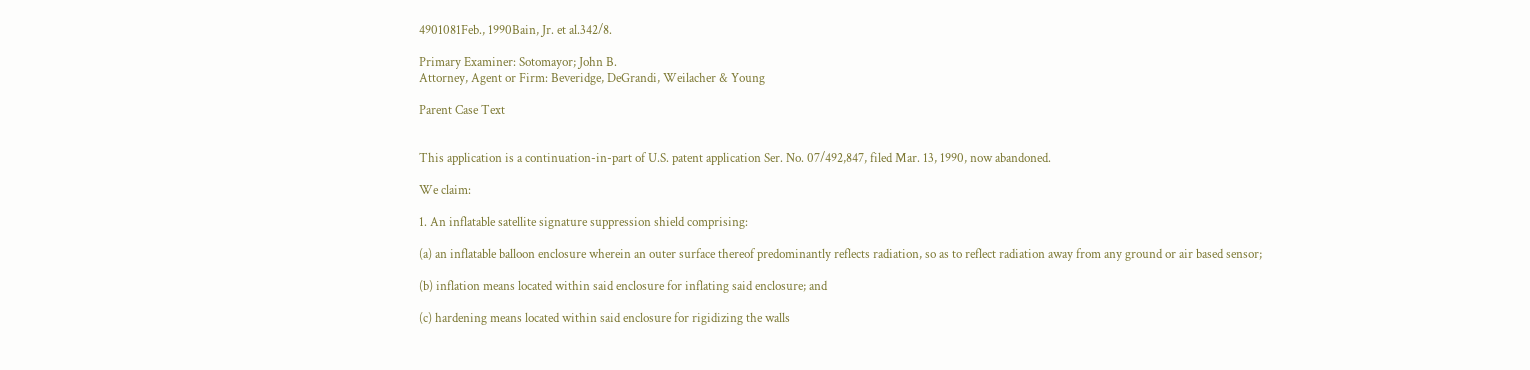4901081Feb., 1990Bain, Jr. et al.342/8.

Primary Examiner: Sotomayor; John B.
Attorney, Agent or Firm: Beveridge, DeGrandi, Weilacher & Young

Parent Case Text


This application is a continuation-in-part of U.S. patent application Ser. No. 07/492,847, filed Mar. 13, 1990, now abandoned.

We claim:

1. An inflatable satellite signature suppression shield comprising:

(a) an inflatable balloon enclosure wherein an outer surface thereof predominantly reflects radiation, so as to reflect radiation away from any ground or air based sensor;

(b) inflation means located within said enclosure for inflating said enclosure; and

(c) hardening means located within said enclosure for rigidizing the walls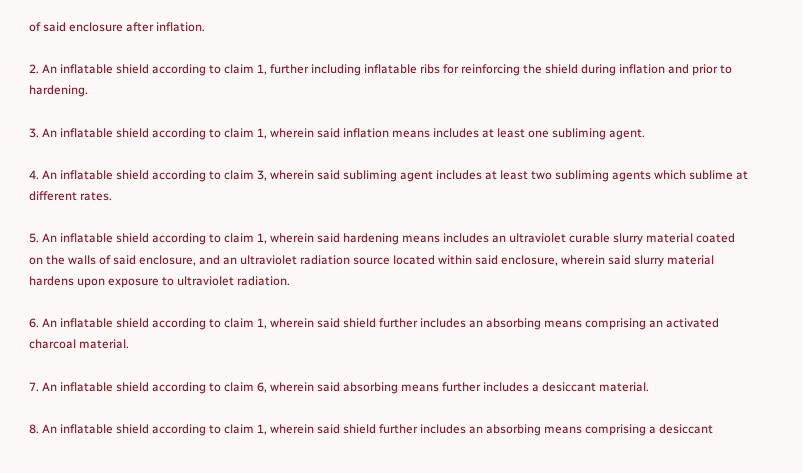of said enclosure after inflation.

2. An inflatable shield according to claim 1, further including inflatable ribs for reinforcing the shield during inflation and prior to hardening.

3. An inflatable shield according to claim 1, wherein said inflation means includes at least one subliming agent.

4. An inflatable shield according to claim 3, wherein said subliming agent includes at least two subliming agents which sublime at different rates.

5. An inflatable shield according to claim 1, wherein said hardening means includes an ultraviolet curable slurry material coated on the walls of said enclosure, and an ultraviolet radiation source located within said enclosure, wherein said slurry material hardens upon exposure to ultraviolet radiation.

6. An inflatable shield according to claim 1, wherein said shield further includes an absorbing means comprising an activated charcoal material.

7. An inflatable shield according to claim 6, wherein said absorbing means further includes a desiccant material.

8. An inflatable shield according to claim 1, wherein said shield further includes an absorbing means comprising a desiccant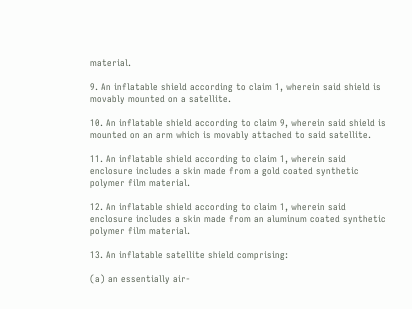material.

9. An inflatable shield according to claim 1, wherein said shield is movably mounted on a satellite.

10. An inflatable shield according to claim 9, wherein said shield is mounted on an arm which is movably attached to said satellite.

11. An inflatable shield according to claim 1, wherein said enclosure includes a skin made from a gold coated synthetic polymer film material.

12. An inflatable shield according to claim 1, wherein said enclosure includes a skin made from an aluminum coated synthetic polymer film material.

13. An inflatable satellite shield comprising:

(a) an essentially air-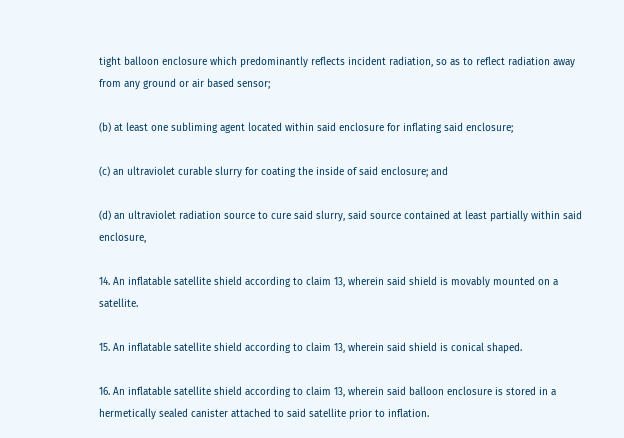tight balloon enclosure which predominantly reflects incident radiation, so as to reflect radiation away from any ground or air based sensor;

(b) at least one subliming agent located within said enclosure for inflating said enclosure;

(c) an ultraviolet curable slurry for coating the inside of said enclosure; and

(d) an ultraviolet radiation source to cure said slurry, said source contained at least partially within said enclosure,

14. An inflatable satellite shield according to claim 13, wherein said shield is movably mounted on a satellite.

15. An inflatable satellite shield according to claim 13, wherein said shield is conical shaped.

16. An inflatable satellite shield according to claim 13, wherein said balloon enclosure is stored in a hermetically sealed canister attached to said satellite prior to inflation.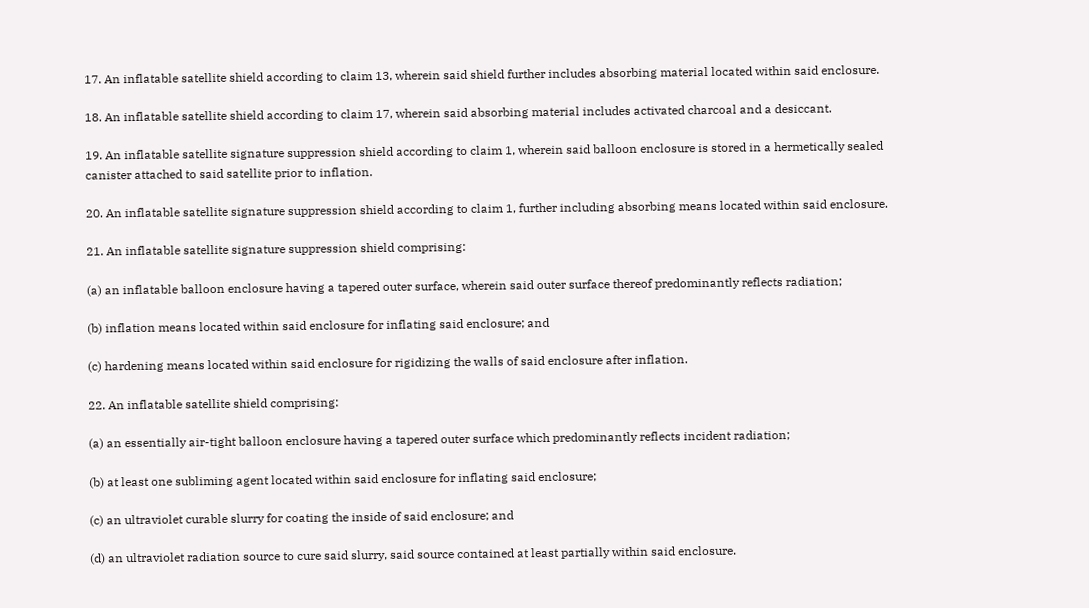17. An inflatable satellite shield according to claim 13, wherein said shield further includes absorbing material located within said enclosure.

18. An inflatable satellite shield according to claim 17, wherein said absorbing material includes activated charcoal and a desiccant.

19. An inflatable satellite signature suppression shield according to claim 1, wherein said balloon enclosure is stored in a hermetically sealed canister attached to said satellite prior to inflation.

20. An inflatable satellite signature suppression shield according to claim 1, further including absorbing means located within said enclosure.

21. An inflatable satellite signature suppression shield comprising:

(a) an inflatable balloon enclosure having a tapered outer surface, wherein said outer surface thereof predominantly reflects radiation;

(b) inflation means located within said enclosure for inflating said enclosure; and

(c) hardening means located within said enclosure for rigidizing the walls of said enclosure after inflation.

22. An inflatable satellite shield comprising:

(a) an essentially air-tight balloon enclosure having a tapered outer surface which predominantly reflects incident radiation;

(b) at least one subliming agent located within said enclosure for inflating said enclosure;

(c) an ultraviolet curable slurry for coating the inside of said enclosure; and

(d) an ultraviolet radiation source to cure said slurry, said source contained at least partially within said enclosure.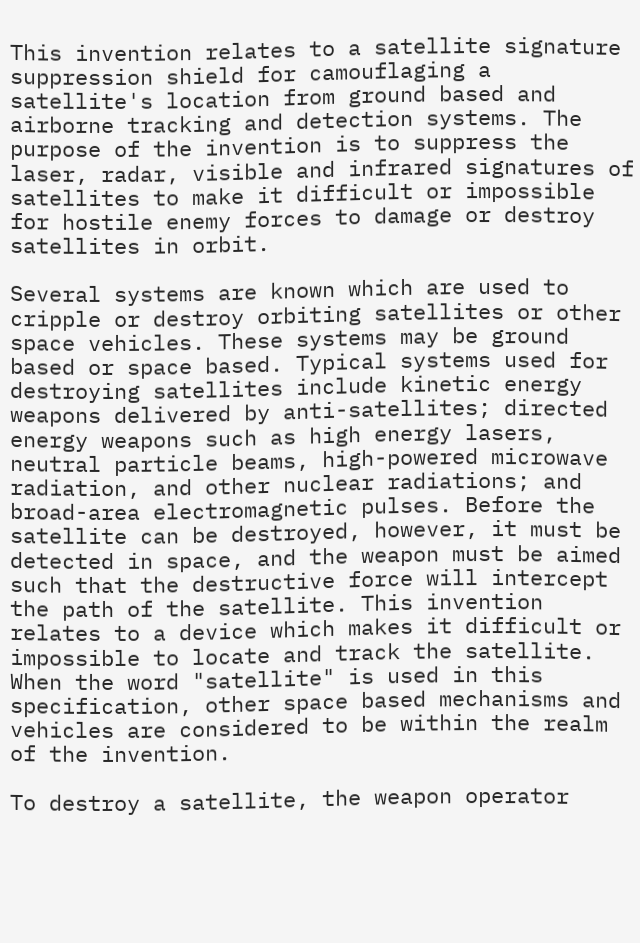This invention relates to a satellite signature suppression shield for camouflaging a satellite's location from ground based and airborne tracking and detection systems. The purpose of the invention is to suppress the laser, radar, visible and infrared signatures of satellites to make it difficult or impossible for hostile enemy forces to damage or destroy satellites in orbit.

Several systems are known which are used to cripple or destroy orbiting satellites or other space vehicles. These systems may be ground based or space based. Typical systems used for destroying satellites include kinetic energy weapons delivered by anti-satellites; directed energy weapons such as high energy lasers, neutral particle beams, high-powered microwave radiation, and other nuclear radiations; and broad-area electromagnetic pulses. Before the satellite can be destroyed, however, it must be detected in space, and the weapon must be aimed such that the destructive force will intercept the path of the satellite. This invention relates to a device which makes it difficult or impossible to locate and track the satellite. When the word "satellite" is used in this specification, other space based mechanisms and vehicles are considered to be within the realm of the invention.

To destroy a satellite, the weapon operator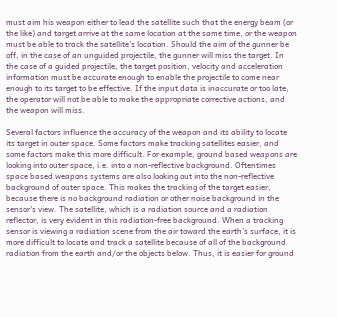must aim his weapon either to lead the satellite such that the energy beam (or the like) and target arrive at the same location at the same time, or the weapon must be able to track the satellite's location. Should the aim of the gunner be off, in the case of an unguided projectile, the gunner will miss the target. In the case of a guided projectile, the target position, velocity and acceleration information must be accurate enough to enable the projectile to come near enough to its target to be effective. If the input data is inaccurate or too late, the operator will not be able to make the appropriate corrective actions, and the weapon will miss.

Several factors influence the accuracy of the weapon and its ability to locate its target in outer space. Some factors make tracking satellites easier, and some factors make this more difficult. For example, ground based weapons are looking into outer space, i.e. into a non-reflective background. Oftentimes space based weapons systems are also looking out into the non-reflective background of outer space. This makes the tracking of the target easier, because there is no background radiation or other noise background in the sensor's view. The satellite, which is a radiation source and a radiation reflector, is very evident in this radiation-free background. When a tracking sensor is viewing a radiation scene from the air toward the earth's surface, it is more difficult to locate and track a satellite because of all of the background radiation from the earth and/or the objects below. Thus, it is easier for ground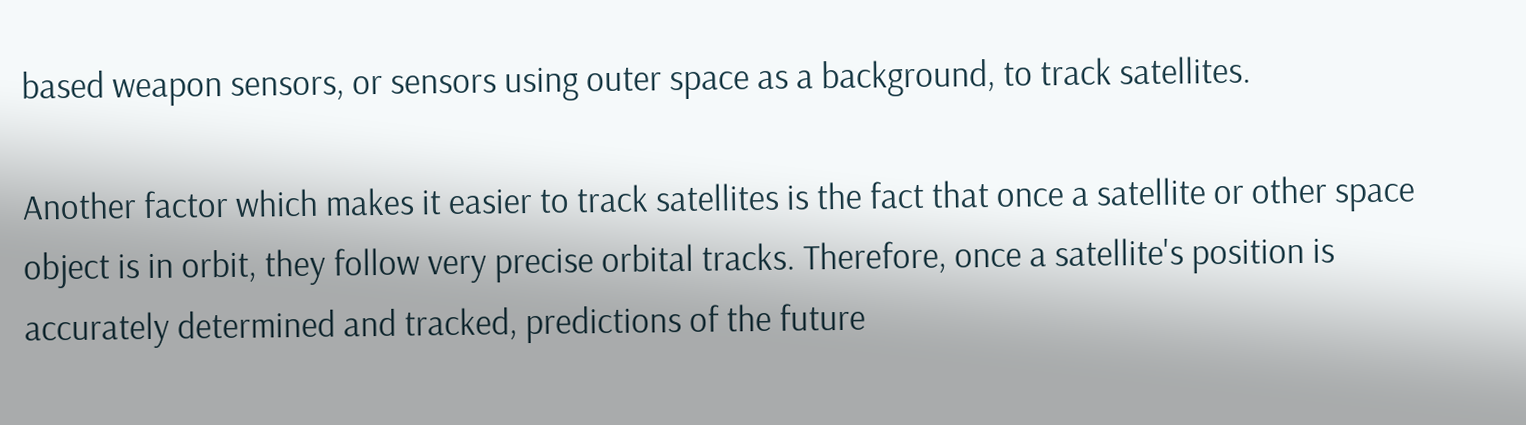based weapon sensors, or sensors using outer space as a background, to track satellites.

Another factor which makes it easier to track satellites is the fact that once a satellite or other space object is in orbit, they follow very precise orbital tracks. Therefore, once a satellite's position is accurately determined and tracked, predictions of the future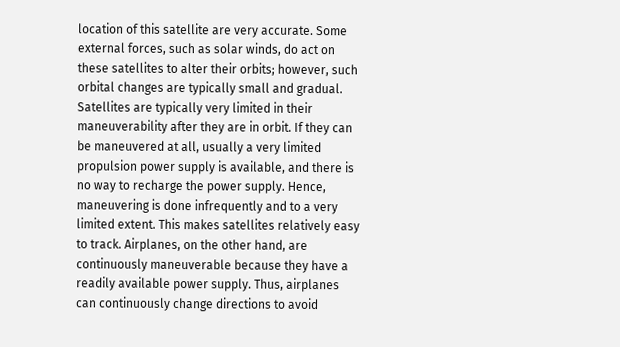location of this satellite are very accurate. Some external forces, such as solar winds, do act on these satellites to alter their orbits; however, such orbital changes are typically small and gradual. Satellites are typically very limited in their maneuverability after they are in orbit. If they can be maneuvered at all, usually a very limited propulsion power supply is available, and there is no way to recharge the power supply. Hence, maneuvering is done infrequently and to a very limited extent. This makes satellites relatively easy to track. Airplanes, on the other hand, are continuously maneuverable because they have a readily available power supply. Thus, airplanes can continuously change directions to avoid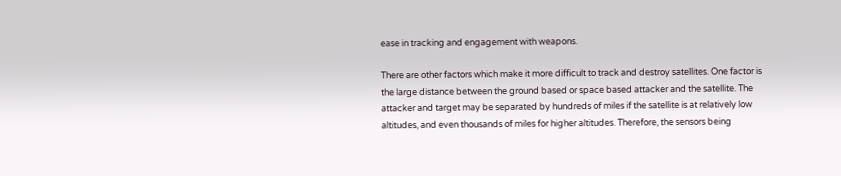ease in tracking and engagement with weapons.

There are other factors which make it more difficult to track and destroy satellites. One factor is the large distance between the ground based or space based attacker and the satellite. The attacker and target may be separated by hundreds of miles if the satellite is at relatively low altitudes, and even thousands of miles for higher altitudes. Therefore, the sensors being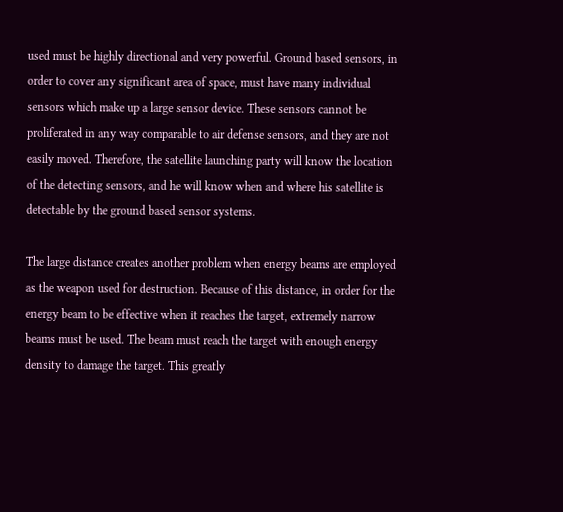used must be highly directional and very powerful. Ground based sensors, in order to cover any significant area of space, must have many individual sensors which make up a large sensor device. These sensors cannot be proliferated in any way comparable to air defense sensors, and they are not easily moved. Therefore, the satellite launching party will know the location of the detecting sensors, and he will know when and where his satellite is detectable by the ground based sensor systems.

The large distance creates another problem when energy beams are employed as the weapon used for destruction. Because of this distance, in order for the energy beam to be effective when it reaches the target, extremely narrow beams must be used. The beam must reach the target with enough energy density to damage the target. This greatly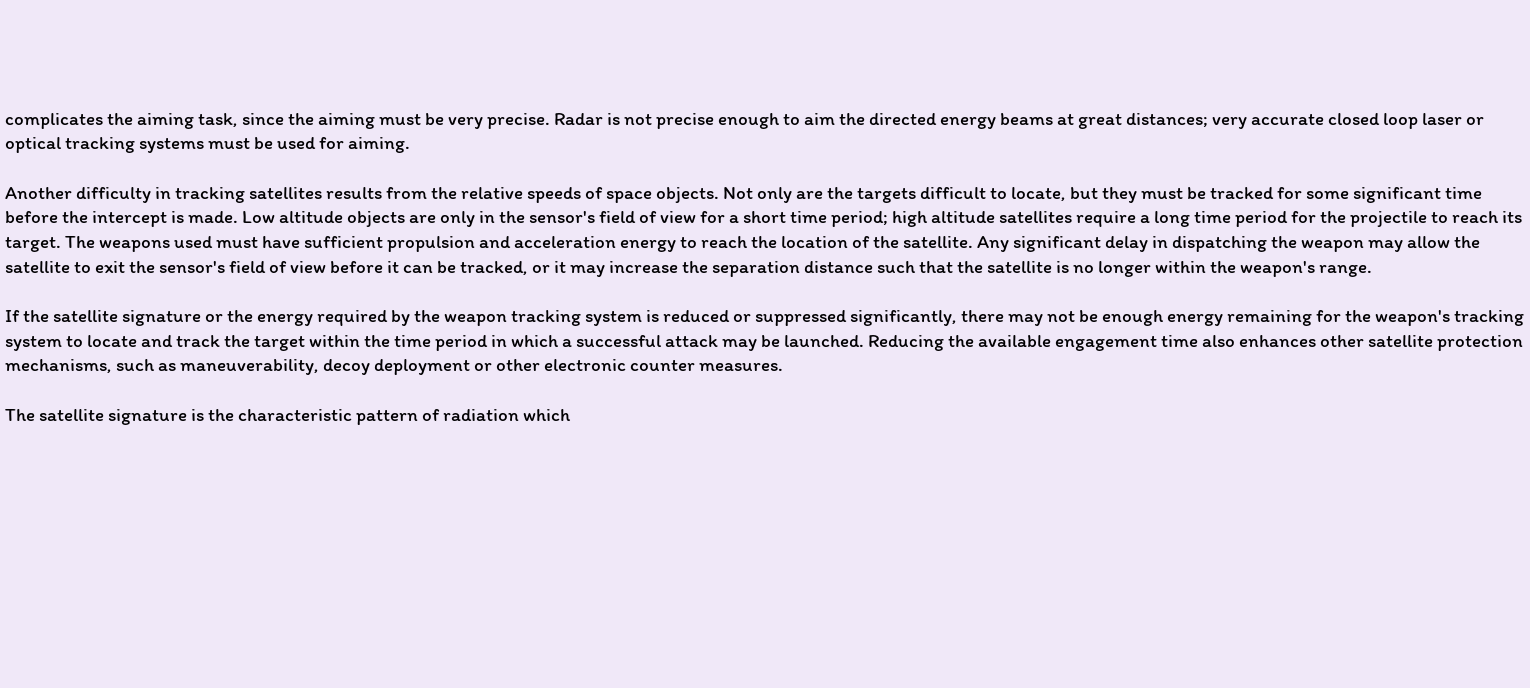complicates the aiming task, since the aiming must be very precise. Radar is not precise enough to aim the directed energy beams at great distances; very accurate closed loop laser or optical tracking systems must be used for aiming.

Another difficulty in tracking satellites results from the relative speeds of space objects. Not only are the targets difficult to locate, but they must be tracked for some significant time before the intercept is made. Low altitude objects are only in the sensor's field of view for a short time period; high altitude satellites require a long time period for the projectile to reach its target. The weapons used must have sufficient propulsion and acceleration energy to reach the location of the satellite. Any significant delay in dispatching the weapon may allow the satellite to exit the sensor's field of view before it can be tracked, or it may increase the separation distance such that the satellite is no longer within the weapon's range.

If the satellite signature or the energy required by the weapon tracking system is reduced or suppressed significantly, there may not be enough energy remaining for the weapon's tracking system to locate and track the target within the time period in which a successful attack may be launched. Reducing the available engagement time also enhances other satellite protection mechanisms, such as maneuverability, decoy deployment or other electronic counter measures.

The satellite signature is the characteristic pattern of radiation which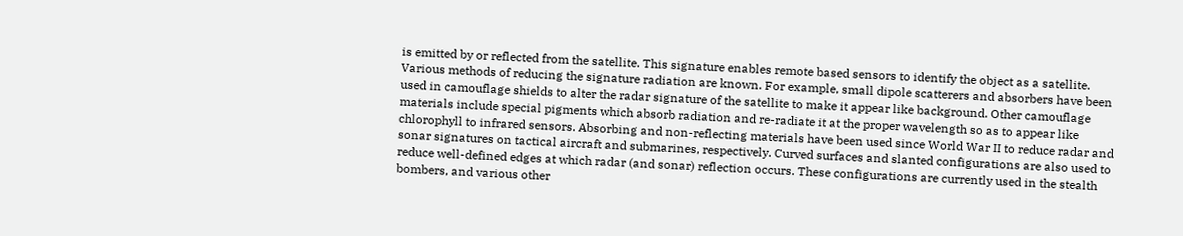is emitted by or reflected from the satellite. This signature enables remote based sensors to identify the object as a satellite. Various methods of reducing the signature radiation are known. For example, small dipole scatterers and absorbers have been used in camouflage shields to alter the radar signature of the satellite to make it appear like background. Other camouflage materials include special pigments which absorb radiation and re-radiate it at the proper wavelength so as to appear like chlorophyll to infrared sensors. Absorbing and non-reflecting materials have been used since World War II to reduce radar and sonar signatures on tactical aircraft and submarines, respectively. Curved surfaces and slanted configurations are also used to reduce well-defined edges at which radar (and sonar) reflection occurs. These configurations are currently used in the stealth bombers, and various other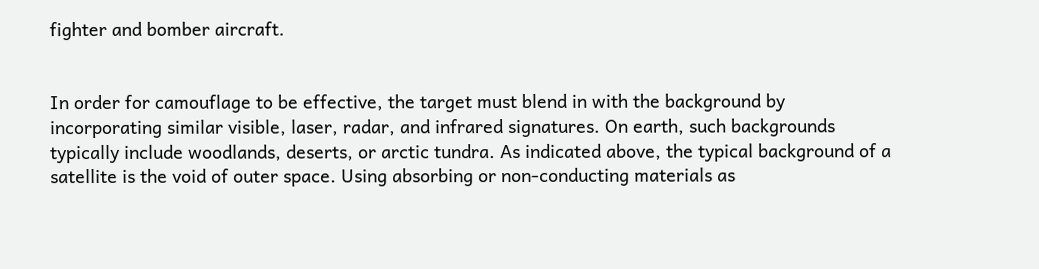fighter and bomber aircraft.


In order for camouflage to be effective, the target must blend in with the background by incorporating similar visible, laser, radar, and infrared signatures. On earth, such backgrounds typically include woodlands, deserts, or arctic tundra. As indicated above, the typical background of a satellite is the void of outer space. Using absorbing or non-conducting materials as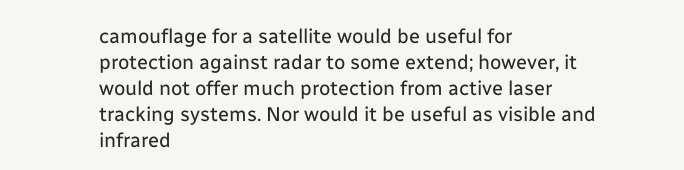camouflage for a satellite would be useful for protection against radar to some extend; however, it would not offer much protection from active laser tracking systems. Nor would it be useful as visible and infrared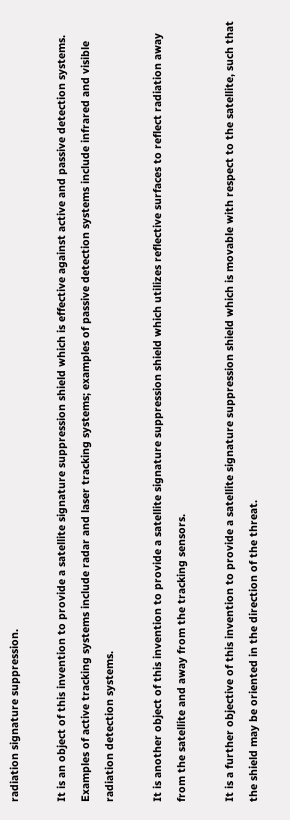radiation signature suppression.

It is an object of this invention to provide a satellite signature suppression shield which is effective against active and passive detection systems. Examples of active tracking systems include radar and laser tracking systems; examples of passive detection systems include infrared and visible radiation detection systems.

It is another object of this invention to provide a satellite signature suppression shield which utilizes reflective surfaces to reflect radiation away from the satellite and away from the tracking sensors.

It is a further objective of this invention to provide a satellite signature suppression shield which is movable with respect to the satellite, such that the shield may be oriented in the direction of the threat.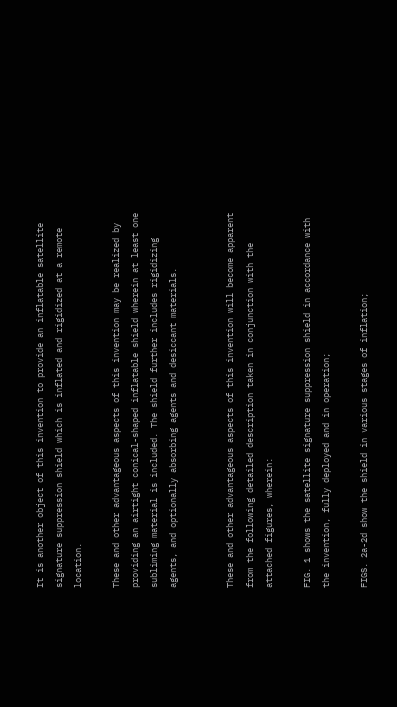It is another object of this invention to provide an inflatable satellite signature suppression shield which is inflated and rigidized at a remote location.

These and other advantageous aspects of this invention may be realized by providing an airtight conical-shaped inflatable shield wherein at least one subliming material is included. The shield further includes rigidizing agents, and optionally absorbing agents and desiccant materials.


These and other advantageous aspects of this invention will become apparent from the following detailed description taken in conjunction with the attached figures, wherein:

FIG. 1 shows the satellite signature suppression shield in accordance with the invention, fully deployed and in operation;

FIGS. 2a-2d show the shield in various stages of inflation;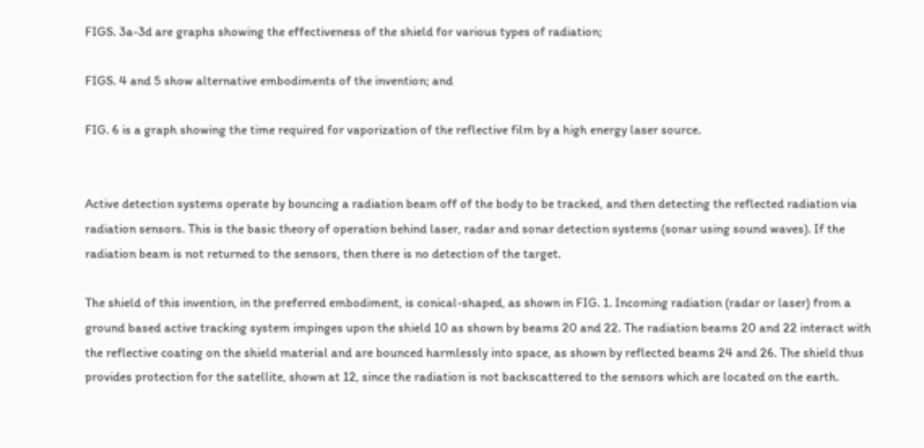FIGS. 3a-3d are graphs showing the effectiveness of the shield for various types of radiation;

FIGS. 4 and 5 show alternative embodiments of the invention; and

FIG. 6 is a graph showing the time required for vaporization of the reflective film by a high energy laser source.


Active detection systems operate by bouncing a radiation beam off of the body to be tracked, and then detecting the reflected radiation via radiation sensors. This is the basic theory of operation behind laser, radar and sonar detection systems (sonar using sound waves). If the radiation beam is not returned to the sensors, then there is no detection of the target.

The shield of this invention, in the preferred embodiment, is conical-shaped, as shown in FIG. 1. Incoming radiation (radar or laser) from a ground based active tracking system impinges upon the shield 10 as shown by beams 20 and 22. The radiation beams 20 and 22 interact with the reflective coating on the shield material and are bounced harmlessly into space, as shown by reflected beams 24 and 26. The shield thus provides protection for the satellite, shown at 12, since the radiation is not backscattered to the sensors which are located on the earth.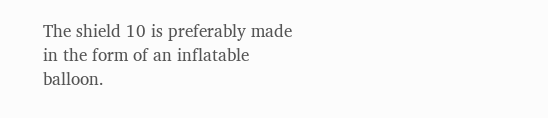The shield 10 is preferably made in the form of an inflatable balloon.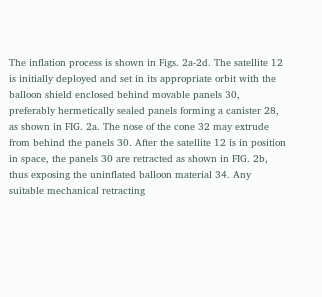The inflation process is shown in Figs. 2a-2d. The satellite 12 is initially deployed and set in its appropriate orbit with the balloon shield enclosed behind movable panels 30, preferably hermetically sealed panels forming a canister 28, as shown in FIG. 2a. The nose of the cone 32 may extrude from behind the panels 30. After the satellite 12 is in position in space, the panels 30 are retracted as shown in FIG. 2b, thus exposing the uninflated balloon material 34. Any suitable mechanical retracting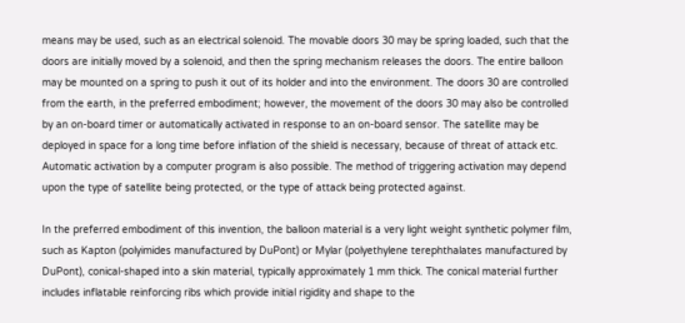means may be used, such as an electrical solenoid. The movable doors 30 may be spring loaded, such that the doors are initially moved by a solenoid, and then the spring mechanism releases the doors. The entire balloon may be mounted on a spring to push it out of its holder and into the environment. The doors 30 are controlled from the earth, in the preferred embodiment; however, the movement of the doors 30 may also be controlled by an on-board timer or automatically activated in response to an on-board sensor. The satellite may be deployed in space for a long time before inflation of the shield is necessary, because of threat of attack etc. Automatic activation by a computer program is also possible. The method of triggering activation may depend upon the type of satellite being protected, or the type of attack being protected against.

In the preferred embodiment of this invention, the balloon material is a very light weight synthetic polymer film, such as Kapton (polyimides manufactured by DuPont) or Mylar (polyethylene terephthalates manufactured by DuPont), conical-shaped into a skin material, typically approximately 1 mm thick. The conical material further includes inflatable reinforcing ribs which provide initial rigidity and shape to the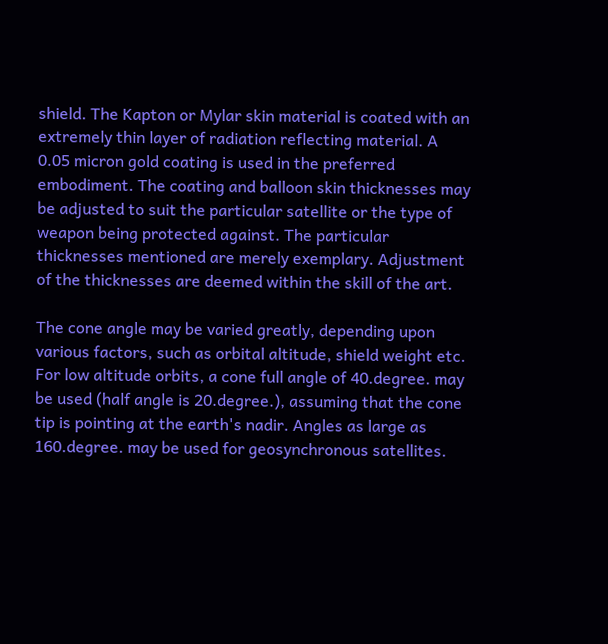shield. The Kapton or Mylar skin material is coated with an extremely thin layer of radiation reflecting material. A 0.05 micron gold coating is used in the preferred embodiment. The coating and balloon skin thicknesses may be adjusted to suit the particular satellite or the type of weapon being protected against. The particular thicknesses mentioned are merely exemplary. Adjustment of the thicknesses are deemed within the skill of the art.

The cone angle may be varied greatly, depending upon various factors, such as orbital altitude, shield weight etc. For low altitude orbits, a cone full angle of 40.degree. may be used (half angle is 20.degree.), assuming that the cone tip is pointing at the earth's nadir. Angles as large as 160.degree. may be used for geosynchronous satellites.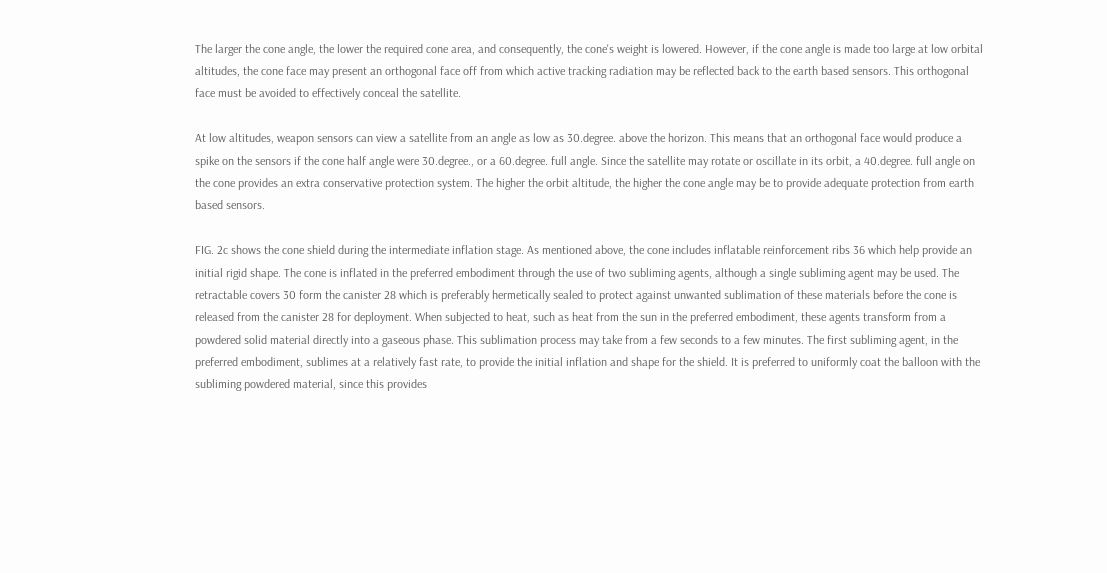The larger the cone angle, the lower the required cone area, and consequently, the cone's weight is lowered. However, if the cone angle is made too large at low orbital altitudes, the cone face may present an orthogonal face off from which active tracking radiation may be reflected back to the earth based sensors. This orthogonal face must be avoided to effectively conceal the satellite.

At low altitudes, weapon sensors can view a satellite from an angle as low as 30.degree. above the horizon. This means that an orthogonal face would produce a spike on the sensors if the cone half angle were 30.degree., or a 60.degree. full angle. Since the satellite may rotate or oscillate in its orbit, a 40.degree. full angle on the cone provides an extra conservative protection system. The higher the orbit altitude, the higher the cone angle may be to provide adequate protection from earth based sensors.

FIG. 2c shows the cone shield during the intermediate inflation stage. As mentioned above, the cone includes inflatable reinforcement ribs 36 which help provide an initial rigid shape. The cone is inflated in the preferred embodiment through the use of two subliming agents, although a single subliming agent may be used. The retractable covers 30 form the canister 28 which is preferably hermetically sealed to protect against unwanted sublimation of these materials before the cone is released from the canister 28 for deployment. When subjected to heat, such as heat from the sun in the preferred embodiment, these agents transform from a powdered solid material directly into a gaseous phase. This sublimation process may take from a few seconds to a few minutes. The first subliming agent, in the preferred embodiment, sublimes at a relatively fast rate, to provide the initial inflation and shape for the shield. It is preferred to uniformly coat the balloon with the subliming powdered material, since this provides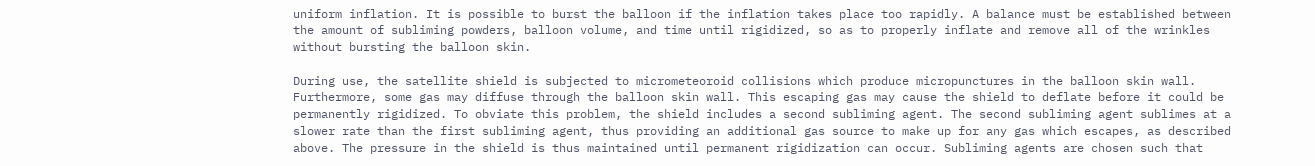uniform inflation. It is possible to burst the balloon if the inflation takes place too rapidly. A balance must be established between the amount of subliming powders, balloon volume, and time until rigidized, so as to properly inflate and remove all of the wrinkles without bursting the balloon skin.

During use, the satellite shield is subjected to micrometeoroid collisions which produce micropunctures in the balloon skin wall. Furthermore, some gas may diffuse through the balloon skin wall. This escaping gas may cause the shield to deflate before it could be permanently rigidized. To obviate this problem, the shield includes a second subliming agent. The second subliming agent sublimes at a slower rate than the first subliming agent, thus providing an additional gas source to make up for any gas which escapes, as described above. The pressure in the shield is thus maintained until permanent rigidization can occur. Subliming agents are chosen such that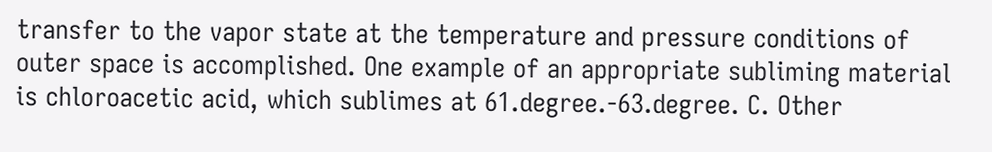transfer to the vapor state at the temperature and pressure conditions of outer space is accomplished. One example of an appropriate subliming material is chloroacetic acid, which sublimes at 61.degree.-63.degree. C. Other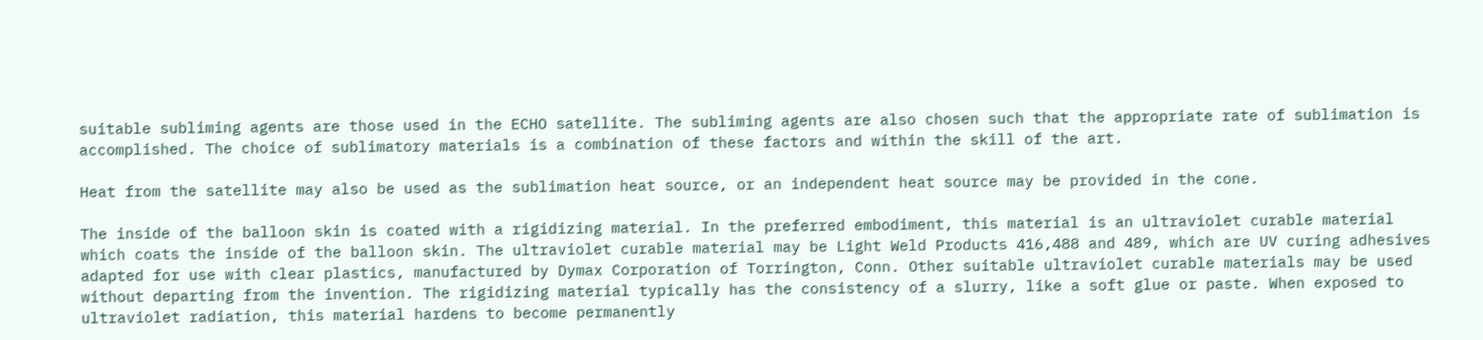suitable subliming agents are those used in the ECHO satellite. The subliming agents are also chosen such that the appropriate rate of sublimation is accomplished. The choice of sublimatory materials is a combination of these factors and within the skill of the art.

Heat from the satellite may also be used as the sublimation heat source, or an independent heat source may be provided in the cone.

The inside of the balloon skin is coated with a rigidizing material. In the preferred embodiment, this material is an ultraviolet curable material which coats the inside of the balloon skin. The ultraviolet curable material may be Light Weld Products 416,488 and 489, which are UV curing adhesives adapted for use with clear plastics, manufactured by Dymax Corporation of Torrington, Conn. Other suitable ultraviolet curable materials may be used without departing from the invention. The rigidizing material typically has the consistency of a slurry, like a soft glue or paste. When exposed to ultraviolet radiation, this material hardens to become permanently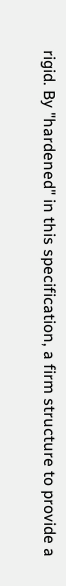rigid. By "hardened" in this specification, a firm structure to provide a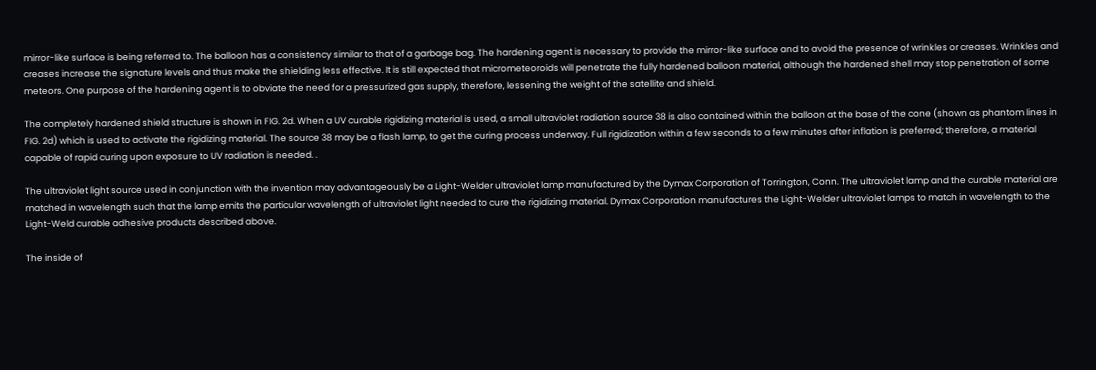mirror-like surface is being referred to. The balloon has a consistency similar to that of a garbage bag. The hardening agent is necessary to provide the mirror-like surface and to avoid the presence of wrinkles or creases. Wrinkles and creases increase the signature levels and thus make the shielding less effective. It is still expected that micrometeoroids will penetrate the fully hardened balloon material, although the hardened shell may stop penetration of some meteors. One purpose of the hardening agent is to obviate the need for a pressurized gas supply, therefore, lessening the weight of the satellite and shield.

The completely hardened shield structure is shown in FIG. 2d. When a UV curable rigidizing material is used, a small ultraviolet radiation source 38 is also contained within the balloon at the base of the cone (shown as phantom lines in FIG. 2d) which is used to activate the rigidizing material. The source 38 may be a flash lamp, to get the curing process underway. Full rigidization within a few seconds to a few minutes after inflation is preferred; therefore, a material capable of rapid curing upon exposure to UV radiation is needed. .

The ultraviolet light source used in conjunction with the invention may advantageously be a Light-Welder ultraviolet lamp manufactured by the Dymax Corporation of Torrington, Conn. The ultraviolet lamp and the curable material are matched in wavelength such that the lamp emits the particular wavelength of ultraviolet light needed to cure the rigidizing material. Dymax Corporation manufactures the Light-Welder ultraviolet lamps to match in wavelength to the Light-Weld curable adhesive products described above.

The inside of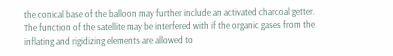the conical base of the balloon may further include an activated charcoal getter. The function of the satellite may be interfered with if the organic gases from the inflating and rigidizing elements are allowed to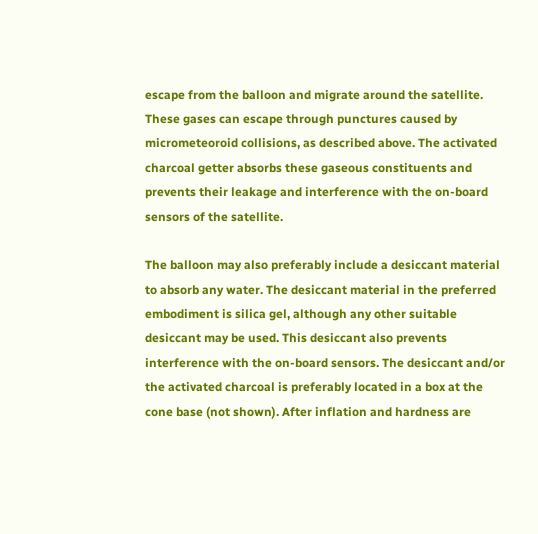escape from the balloon and migrate around the satellite. These gases can escape through punctures caused by micrometeoroid collisions, as described above. The activated charcoal getter absorbs these gaseous constituents and prevents their leakage and interference with the on-board sensors of the satellite.

The balloon may also preferably include a desiccant material to absorb any water. The desiccant material in the preferred embodiment is silica gel, although any other suitable desiccant may be used. This desiccant also prevents interference with the on-board sensors. The desiccant and/or the activated charcoal is preferably located in a box at the cone base (not shown). After inflation and hardness are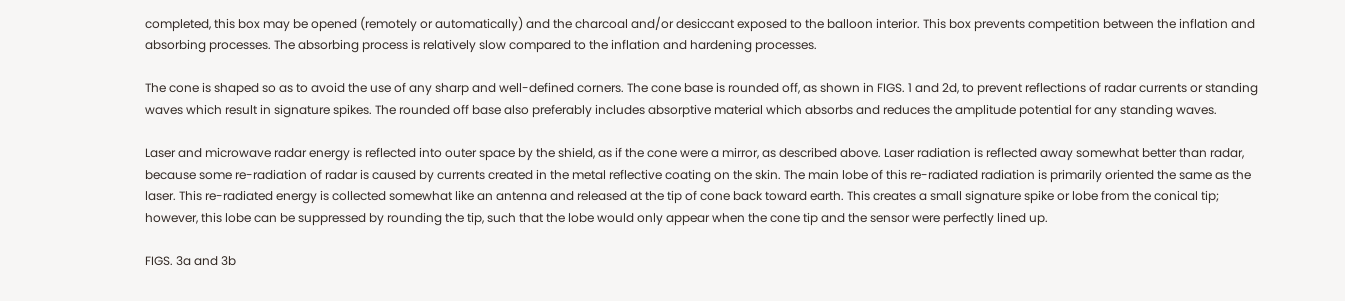completed, this box may be opened (remotely or automatically) and the charcoal and/or desiccant exposed to the balloon interior. This box prevents competition between the inflation and absorbing processes. The absorbing process is relatively slow compared to the inflation and hardening processes.

The cone is shaped so as to avoid the use of any sharp and well-defined corners. The cone base is rounded off, as shown in FIGS. 1 and 2d, to prevent reflections of radar currents or standing waves which result in signature spikes. The rounded off base also preferably includes absorptive material which absorbs and reduces the amplitude potential for any standing waves.

Laser and microwave radar energy is reflected into outer space by the shield, as if the cone were a mirror, as described above. Laser radiation is reflected away somewhat better than radar, because some re-radiation of radar is caused by currents created in the metal reflective coating on the skin. The main lobe of this re-radiated radiation is primarily oriented the same as the laser. This re-radiated energy is collected somewhat like an antenna and released at the tip of cone back toward earth. This creates a small signature spike or lobe from the conical tip; however, this lobe can be suppressed by rounding the tip, such that the lobe would only appear when the cone tip and the sensor were perfectly lined up.

FIGS. 3a and 3b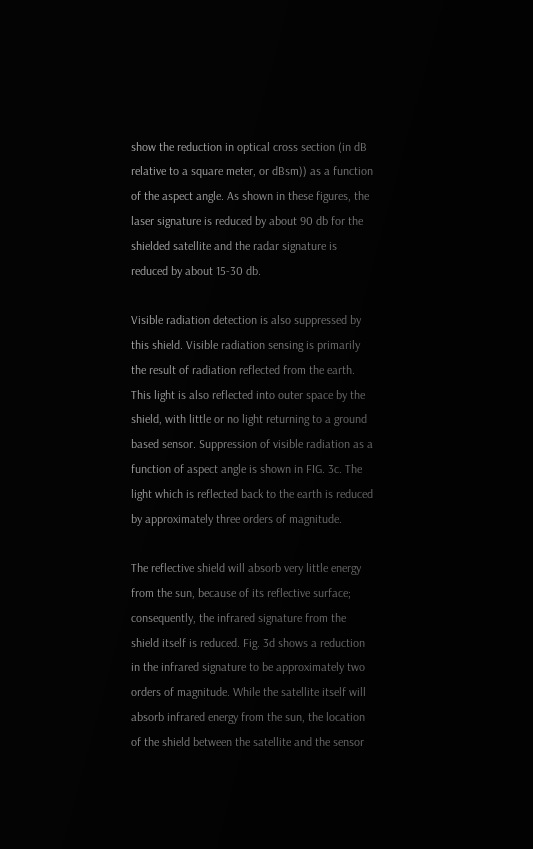show the reduction in optical cross section (in dB relative to a square meter, or dBsm)) as a function of the aspect angle. As shown in these figures, the laser signature is reduced by about 90 db for the shielded satellite and the radar signature is reduced by about 15-30 db.

Visible radiation detection is also suppressed by this shield. Visible radiation sensing is primarily the result of radiation reflected from the earth. This light is also reflected into outer space by the shield, with little or no light returning to a ground based sensor. Suppression of visible radiation as a function of aspect angle is shown in FIG. 3c. The light which is reflected back to the earth is reduced by approximately three orders of magnitude.

The reflective shield will absorb very little energy from the sun, because of its reflective surface; consequently, the infrared signature from the shield itself is reduced. Fig. 3d shows a reduction in the infrared signature to be approximately two orders of magnitude. While the satellite itself will absorb infrared energy from the sun, the location of the shield between the satellite and the sensor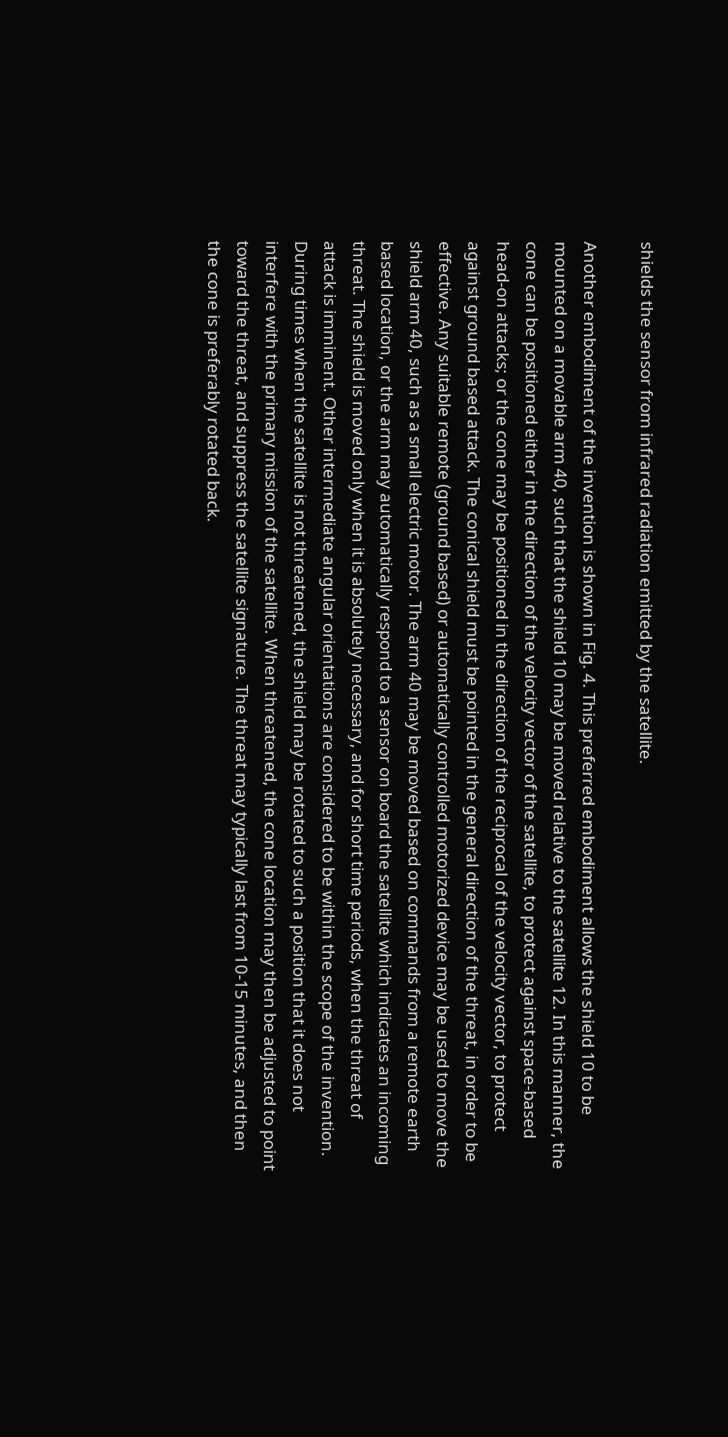shields the sensor from infrared radiation emitted by the satellite.

Another embodiment of the invention is shown in Fig. 4. This preferred embodiment allows the shield 10 to be mounted on a movable arm 40, such that the shield 10 may be moved relative to the satellite 12. In this manner, the cone can be positioned either in the direction of the velocity vector of the satellite, to protect against space-based head-on attacks; or the cone may be positioned in the direction of the reciprocal of the velocity vector, to protect against ground based attack. The conical shield must be pointed in the general direction of the threat, in order to be effective. Any suitable remote (ground based) or automatically controlled motorized device may be used to move the shield arm 40, such as a small electric motor. The arm 40 may be moved based on commands from a remote earth based location, or the arm may automatically respond to a sensor on board the satellite which indicates an incoming threat. The shield is moved only when it is absolutely necessary, and for short time periods, when the threat of attack is imminent. Other intermediate angular orientations are considered to be within the scope of the invention. During times when the satellite is not threatened, the shield may be rotated to such a position that it does not interfere with the primary mission of the satellite. When threatened, the cone location may then be adjusted to point toward the threat, and suppress the satellite signature. The threat may typically last from 10-15 minutes, and then the cone is preferably rotated back.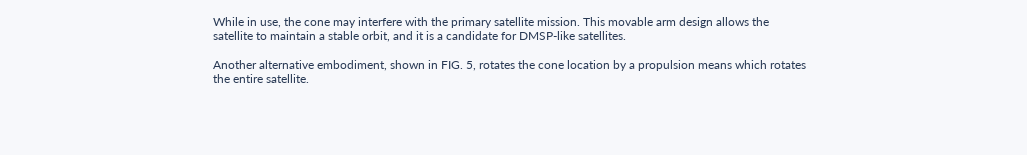While in use, the cone may interfere with the primary satellite mission. This movable arm design allows the satellite to maintain a stable orbit, and it is a candidate for DMSP-like satellites.

Another alternative embodiment, shown in FIG. 5, rotates the cone location by a propulsion means which rotates the entire satellite.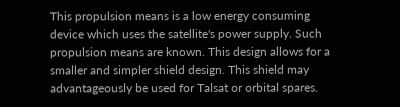This propulsion means is a low energy consuming device which uses the satellite's power supply. Such propulsion means are known. This design allows for a smaller and simpler shield design. This shield may advantageously be used for Talsat or orbital spares.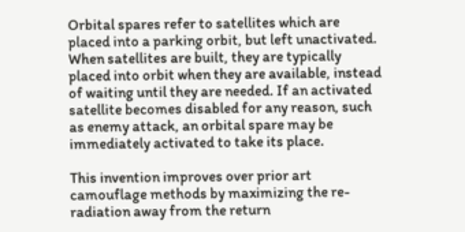Orbital spares refer to satellites which are placed into a parking orbit, but left unactivated. When satellites are built, they are typically placed into orbit when they are available, instead of waiting until they are needed. If an activated satellite becomes disabled for any reason, such as enemy attack, an orbital spare may be immediately activated to take its place.

This invention improves over prior art camouflage methods by maximizing the re-radiation away from the return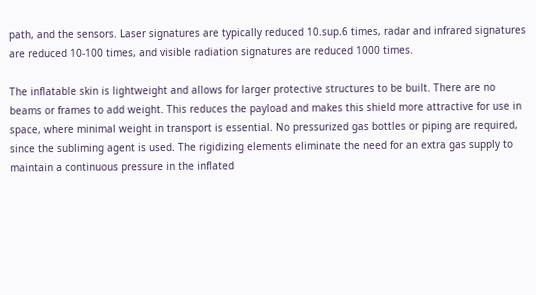path, and the sensors. Laser signatures are typically reduced 10.sup.6 times, radar and infrared signatures are reduced 10-100 times, and visible radiation signatures are reduced 1000 times.

The inflatable skin is lightweight and allows for larger protective structures to be built. There are no beams or frames to add weight. This reduces the payload and makes this shield more attractive for use in space, where minimal weight in transport is essential. No pressurized gas bottles or piping are required, since the subliming agent is used. The rigidizing elements eliminate the need for an extra gas supply to maintain a continuous pressure in the inflated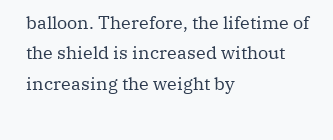balloon. Therefore, the lifetime of the shield is increased without increasing the weight by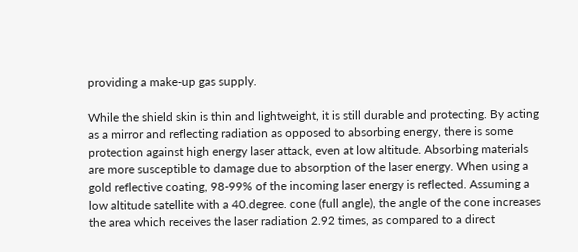providing a make-up gas supply.

While the shield skin is thin and lightweight, it is still durable and protecting. By acting as a mirror and reflecting radiation as opposed to absorbing energy, there is some protection against high energy laser attack, even at low altitude. Absorbing materials are more susceptible to damage due to absorption of the laser energy. When using a gold reflective coating, 98-99% of the incoming laser energy is reflected. Assuming a low altitude satellite with a 40.degree. cone (full angle), the angle of the cone increases the area which receives the laser radiation 2.92 times, as compared to a direct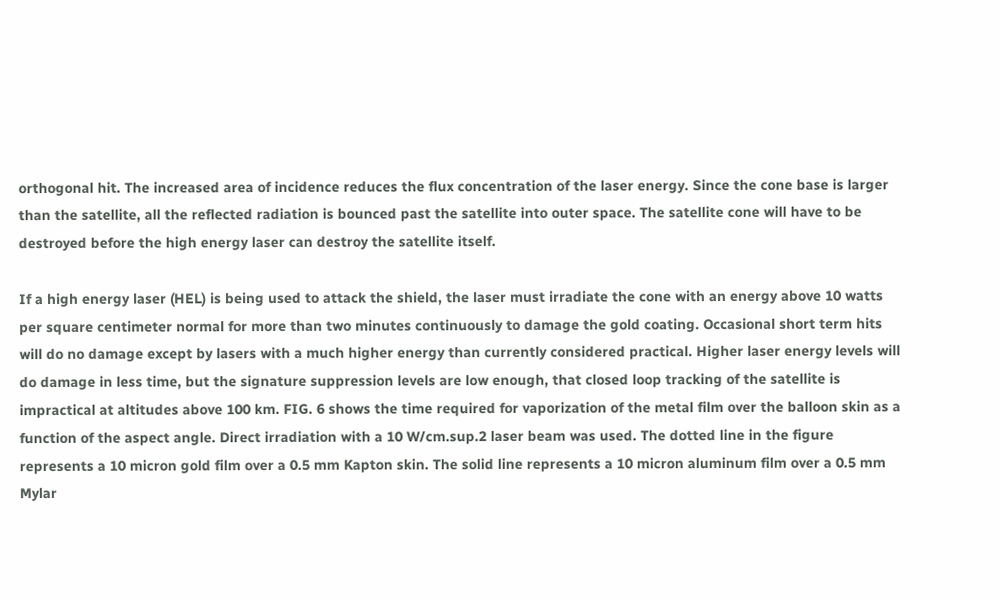orthogonal hit. The increased area of incidence reduces the flux concentration of the laser energy. Since the cone base is larger than the satellite, all the reflected radiation is bounced past the satellite into outer space. The satellite cone will have to be destroyed before the high energy laser can destroy the satellite itself.

If a high energy laser (HEL) is being used to attack the shield, the laser must irradiate the cone with an energy above 10 watts per square centimeter normal for more than two minutes continuously to damage the gold coating. Occasional short term hits will do no damage except by lasers with a much higher energy than currently considered practical. Higher laser energy levels will do damage in less time, but the signature suppression levels are low enough, that closed loop tracking of the satellite is impractical at altitudes above 100 km. FIG. 6 shows the time required for vaporization of the metal film over the balloon skin as a function of the aspect angle. Direct irradiation with a 10 W/cm.sup.2 laser beam was used. The dotted line in the figure represents a 10 micron gold film over a 0.5 mm Kapton skin. The solid line represents a 10 micron aluminum film over a 0.5 mm Mylar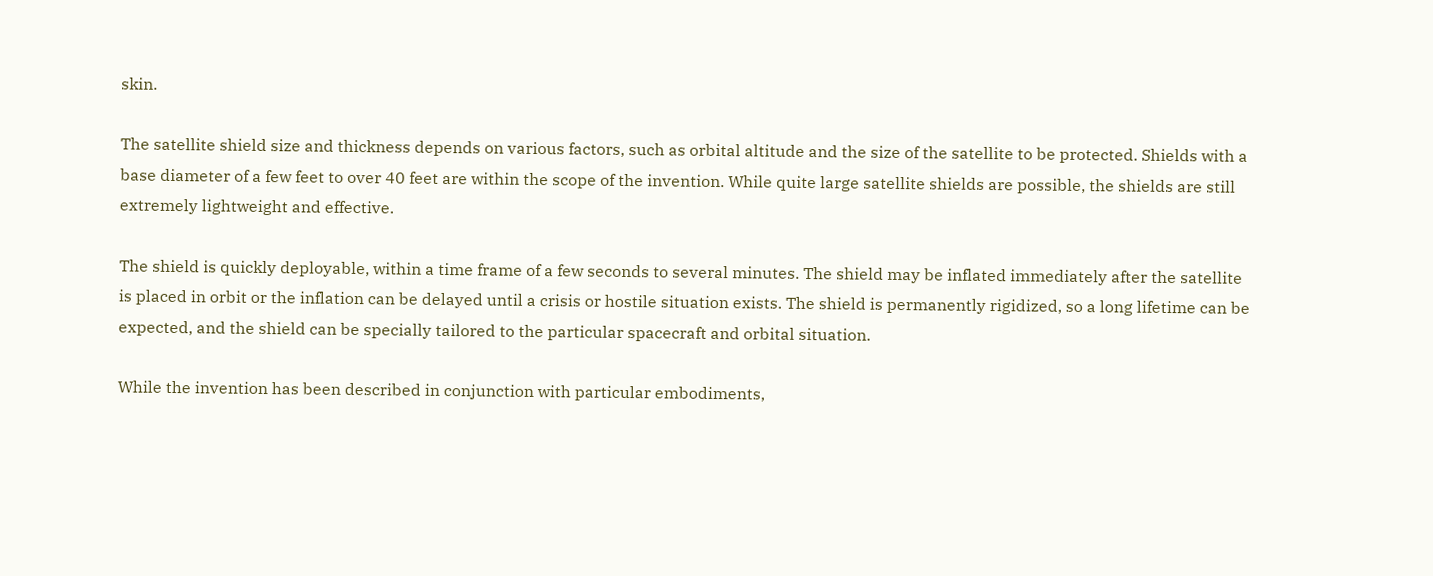skin.

The satellite shield size and thickness depends on various factors, such as orbital altitude and the size of the satellite to be protected. Shields with a base diameter of a few feet to over 40 feet are within the scope of the invention. While quite large satellite shields are possible, the shields are still extremely lightweight and effective.

The shield is quickly deployable, within a time frame of a few seconds to several minutes. The shield may be inflated immediately after the satellite is placed in orbit or the inflation can be delayed until a crisis or hostile situation exists. The shield is permanently rigidized, so a long lifetime can be expected, and the shield can be specially tailored to the particular spacecraft and orbital situation.

While the invention has been described in conjunction with particular embodiments,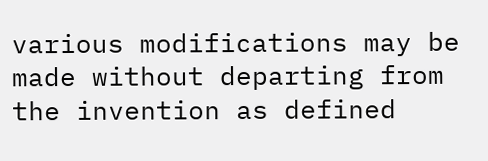various modifications may be made without departing from the invention as defined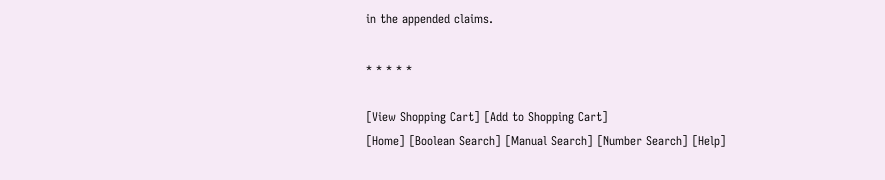in the appended claims.

* * * * *

[View Shopping Cart] [Add to Shopping Cart]
[Home] [Boolean Search] [Manual Search] [Number Search] [Help]